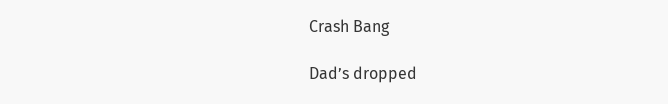Crash Bang

Dad’s dropped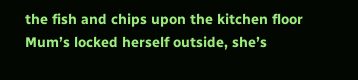the fish and chips upon the kitchen floor
Mum’s locked herself outside, she’s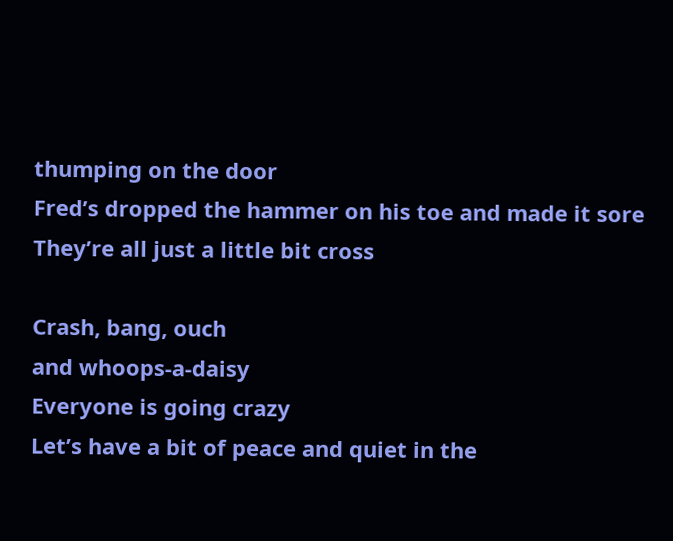thumping on the door
Fred’s dropped the hammer on his toe and made it sore
They’re all just a little bit cross

Crash, bang, ouch
and whoops-a-daisy
Everyone is going crazy
Let’s have a bit of peace and quiet in the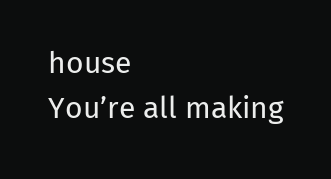house
You’re all making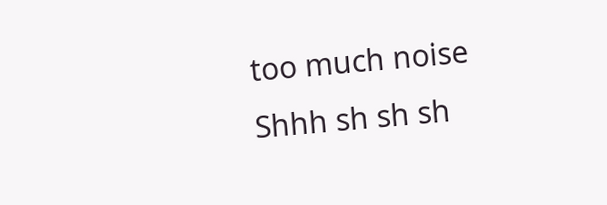too much noise
Shhh sh sh sh